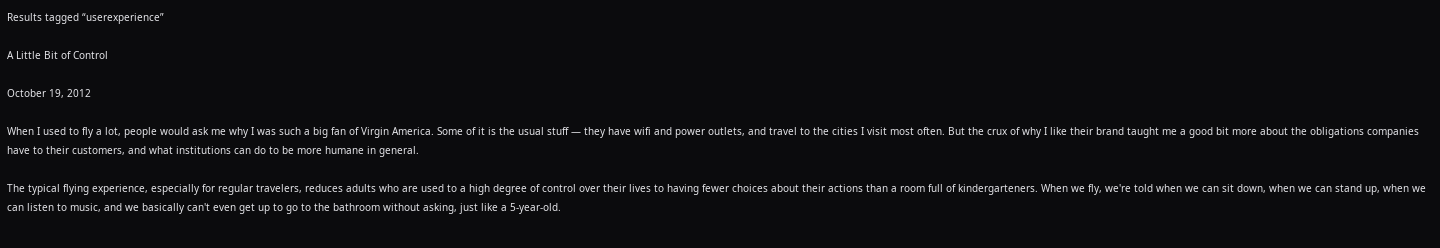Results tagged “userexperience”

A Little Bit of Control

October 19, 2012

When I used to fly a lot, people would ask me why I was such a big fan of Virgin America. Some of it is the usual stuff — they have wifi and power outlets, and travel to the cities I visit most often. But the crux of why I like their brand taught me a good bit more about the obligations companies have to their customers, and what institutions can do to be more humane in general.

The typical flying experience, especially for regular travelers, reduces adults who are used to a high degree of control over their lives to having fewer choices about their actions than a room full of kindergarteners. When we fly, we're told when we can sit down, when we can stand up, when we can listen to music, and we basically can't even get up to go to the bathroom without asking, just like a 5-year-old.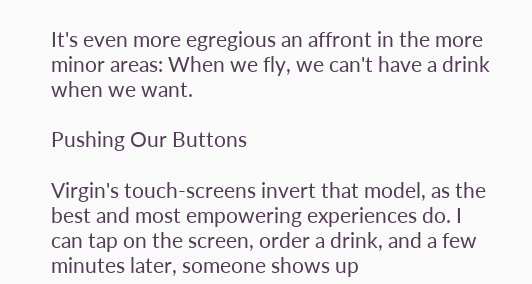It's even more egregious an affront in the more minor areas: When we fly, we can't have a drink when we want.

Pushing Our Buttons

Virgin's touch-screens invert that model, as the best and most empowering experiences do. I can tap on the screen, order a drink, and a few minutes later, someone shows up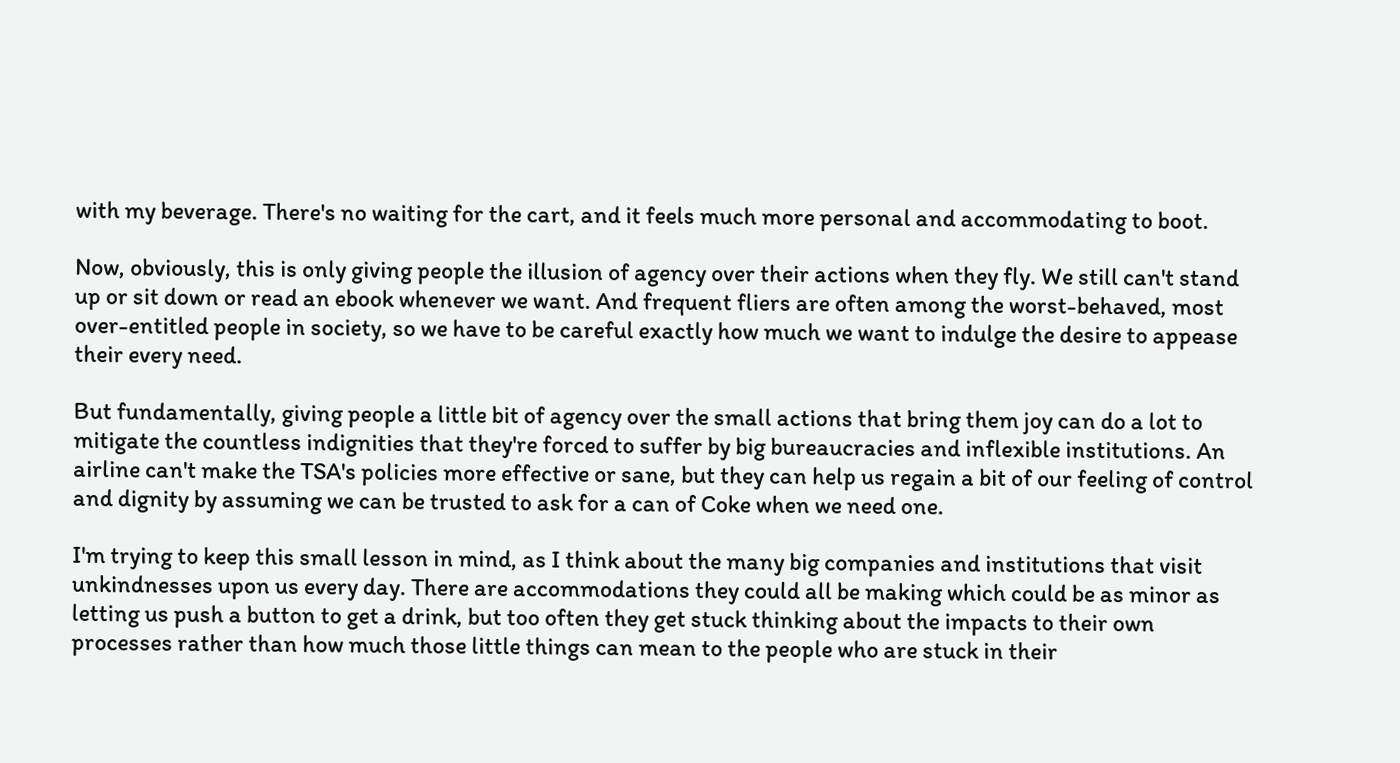with my beverage. There's no waiting for the cart, and it feels much more personal and accommodating to boot.

Now, obviously, this is only giving people the illusion of agency over their actions when they fly. We still can't stand up or sit down or read an ebook whenever we want. And frequent fliers are often among the worst-behaved, most over-entitled people in society, so we have to be careful exactly how much we want to indulge the desire to appease their every need.

But fundamentally, giving people a little bit of agency over the small actions that bring them joy can do a lot to mitigate the countless indignities that they're forced to suffer by big bureaucracies and inflexible institutions. An airline can't make the TSA's policies more effective or sane, but they can help us regain a bit of our feeling of control and dignity by assuming we can be trusted to ask for a can of Coke when we need one.

I'm trying to keep this small lesson in mind, as I think about the many big companies and institutions that visit unkindnesses upon us every day. There are accommodations they could all be making which could be as minor as letting us push a button to get a drink, but too often they get stuck thinking about the impacts to their own processes rather than how much those little things can mean to the people who are stuck in their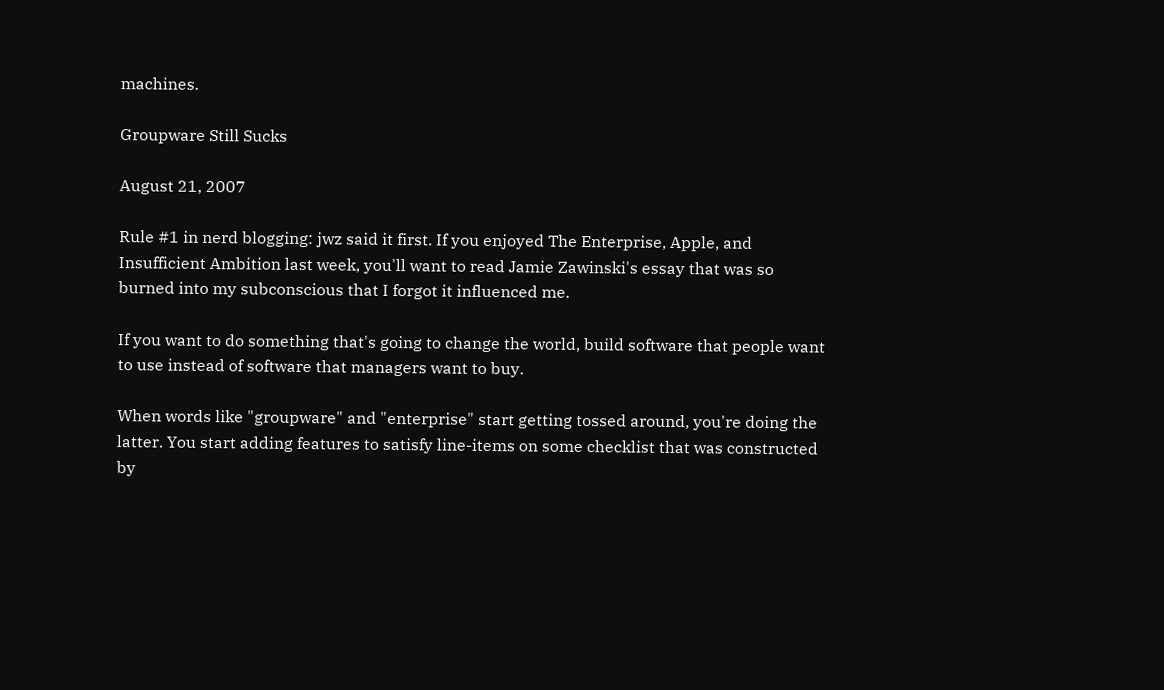machines.

Groupware Still Sucks

August 21, 2007

Rule #1 in nerd blogging: jwz said it first. If you enjoyed The Enterprise, Apple, and Insufficient Ambition last week, you'll want to read Jamie Zawinski's essay that was so burned into my subconscious that I forgot it influenced me.

If you want to do something that's going to change the world, build software that people want to use instead of software that managers want to buy.

When words like "groupware" and "enterprise" start getting tossed around, you're doing the latter. You start adding features to satisfy line-items on some checklist that was constructed by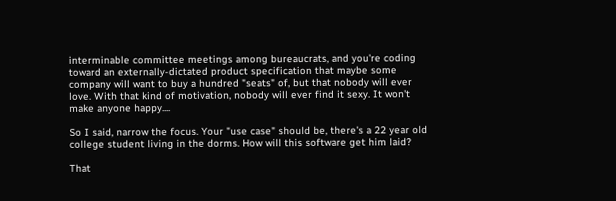interminable committee meetings among bureaucrats, and you're coding toward an externally-dictated product specification that maybe some company will want to buy a hundred "seats" of, but that nobody will ever love. With that kind of motivation, nobody will ever find it sexy. It won't make anyone happy....

So I said, narrow the focus. Your "use case" should be, there's a 22 year old college student living in the dorms. How will this software get him laid?

That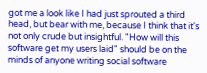got me a look like I had just sprouted a third head, but bear with me, because I think that it's not only crude but insightful. "How will this software get my users laid" should be on the minds of anyone writing social software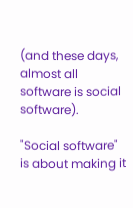(and these days, almost all software is social software).

"Social software" is about making it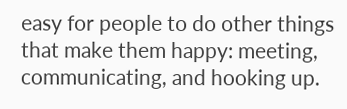easy for people to do other things that make them happy: meeting, communicating, and hooking up.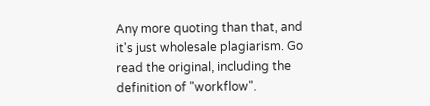Any more quoting than that, and it's just wholesale plagiarism. Go read the original, including the definition of "workflow".